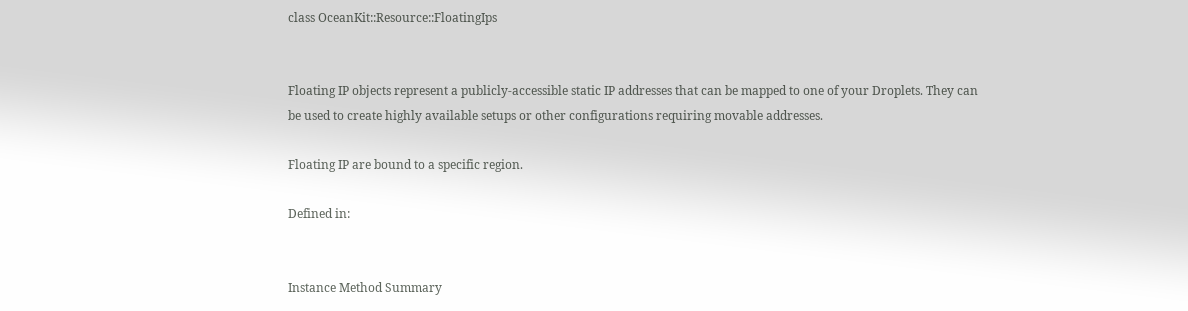class OceanKit::Resource::FloatingIps


Floating IP objects represent a publicly-accessible static IP addresses that can be mapped to one of your Droplets. They can be used to create highly available setups or other configurations requiring movable addresses.

Floating IP are bound to a specific region.

Defined in:


Instance Method Summary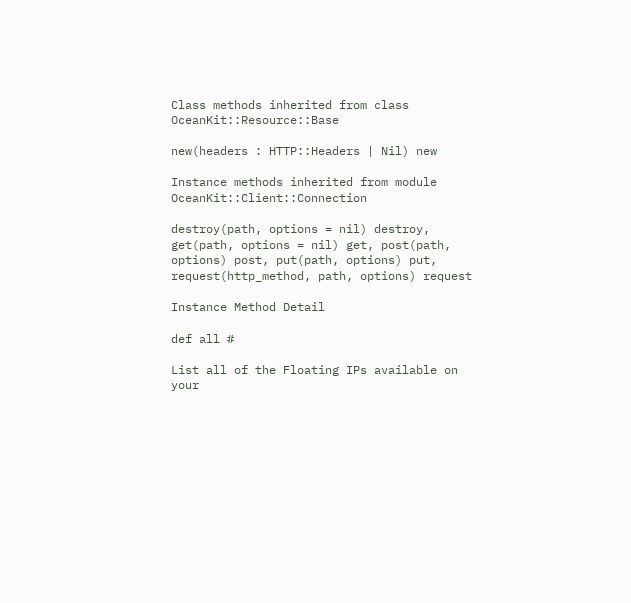Class methods inherited from class OceanKit::Resource::Base

new(headers : HTTP::Headers | Nil) new

Instance methods inherited from module OceanKit::Client::Connection

destroy(path, options = nil) destroy, get(path, options = nil) get, post(path, options) post, put(path, options) put, request(http_method, path, options) request

Instance Method Detail

def all #

List all of the Floating IPs available on your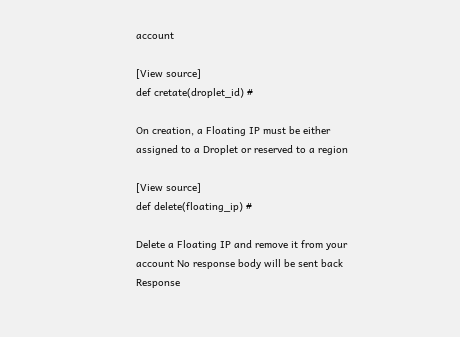account

[View source]
def cretate(droplet_id) #

On creation, a Floating IP must be either assigned to a Droplet or reserved to a region

[View source]
def delete(floating_ip) #

Delete a Floating IP and remove it from your account No response body will be sent back Response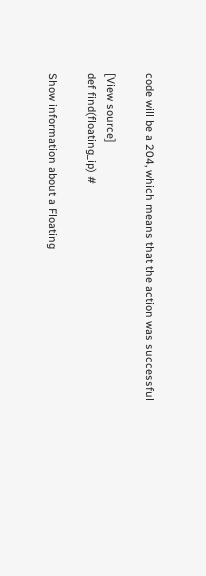code will be a 204, which means that the action was successful

[View source]
def find(floating_ip) #

Show information about a Floating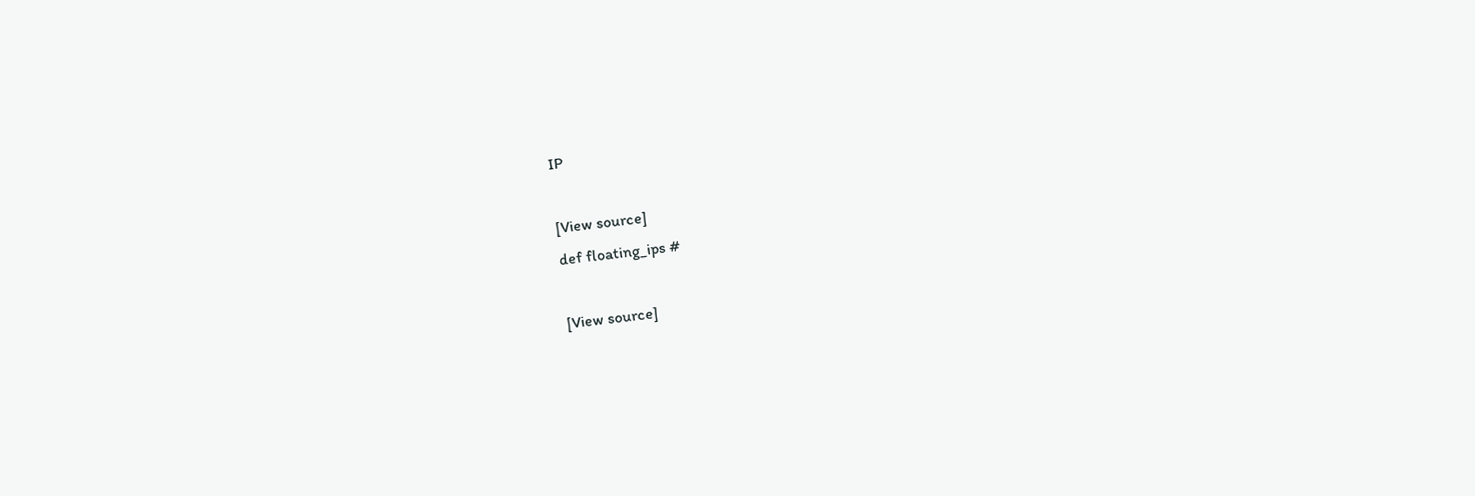IP

[View source]
def floating_ips #

[View source]